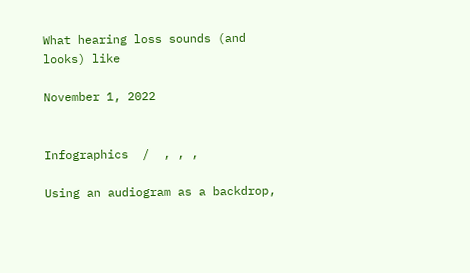What hearing loss sounds (and looks) like

November 1, 2022


Infographics  /  , , ,

Using an audiogram as a backdrop,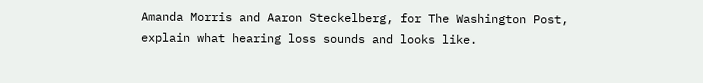Amanda Morris and Aaron Steckelberg, for The Washington Post, explain what hearing loss sounds and looks like.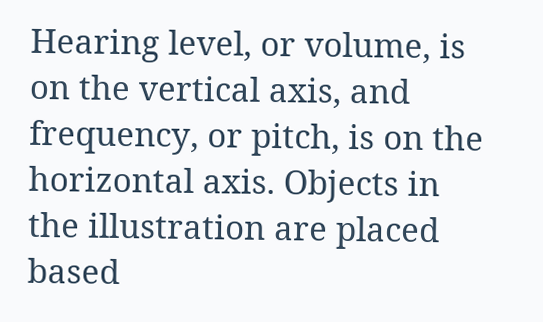Hearing level, or volume, is on the vertical axis, and frequency, or pitch, is on the horizontal axis. Objects in the illustration are placed based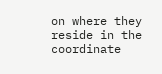on where they reside in the coordinate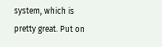system, which is pretty great. Put on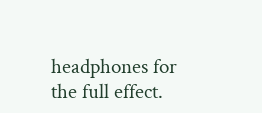headphones for the full effect.